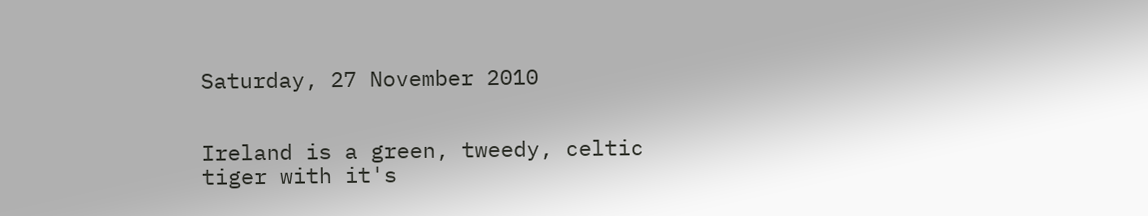Saturday, 27 November 2010


Ireland is a green, tweedy, celtic tiger with it's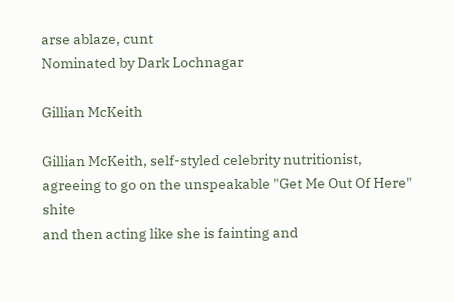arse ablaze, cunt
Nominated by Dark Lochnagar

Gillian McKeith

Gillian McKeith, self-styled celebrity nutritionist,
agreeing to go on the unspeakable "Get Me Out Of Here" shite
and then acting like she is fainting and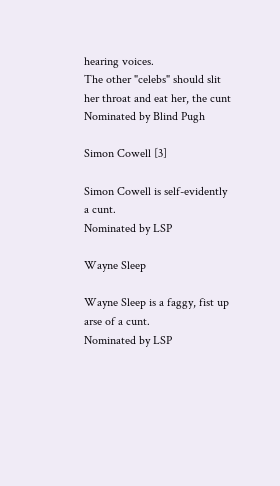hearing voices.
The other "celebs" should slit her throat and eat her, the cunt
Nominated by Blind Pugh

Simon Cowell [3]

Simon Cowell is self-evidently a cunt.
Nominated by LSP

Wayne Sleep

Wayne Sleep is a faggy, fist up arse of a cunt.
Nominated by LSP